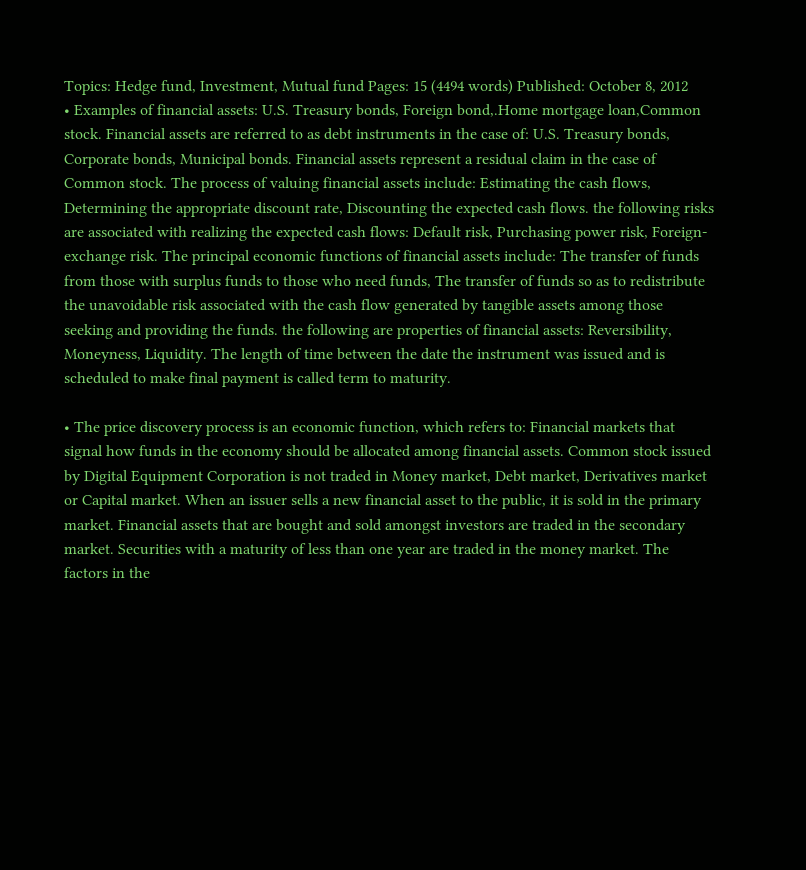Topics: Hedge fund, Investment, Mutual fund Pages: 15 (4494 words) Published: October 8, 2012
• Examples of financial assets: U.S. Treasury bonds, Foreign bond,.Home mortgage loan,Common stock. Financial assets are referred to as debt instruments in the case of: U.S. Treasury bonds, Corporate bonds, Municipal bonds. Financial assets represent a residual claim in the case of Common stock. The process of valuing financial assets include: Estimating the cash flows, Determining the appropriate discount rate, Discounting the expected cash flows. the following risks are associated with realizing the expected cash flows: Default risk, Purchasing power risk, Foreign-exchange risk. The principal economic functions of financial assets include: The transfer of funds from those with surplus funds to those who need funds, The transfer of funds so as to redistribute the unavoidable risk associated with the cash flow generated by tangible assets among those seeking and providing the funds. the following are properties of financial assets: Reversibility, Moneyness, Liquidity. The length of time between the date the instrument was issued and is scheduled to make final payment is called term to maturity.

• The price discovery process is an economic function, which refers to: Financial markets that signal how funds in the economy should be allocated among financial assets. Common stock issued by Digital Equipment Corporation is not traded in Money market, Debt market, Derivatives market or Capital market. When an issuer sells a new financial asset to the public, it is sold in the primary market. Financial assets that are bought and sold amongst investors are traded in the secondary market. Securities with a maturity of less than one year are traded in the money market. The factors in the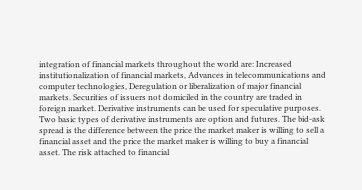integration of financial markets throughout the world are: Increased institutionalization of financial markets, Advances in telecommunications and computer technologies, Deregulation or liberalization of major financial markets. Securities of issuers not domiciled in the country are traded in foreign market. Derivative instruments can be used for speculative purposes. Two basic types of derivative instruments are option and futures. The bid-ask spread is the difference between the price the market maker is willing to sell a financial asset and the price the market maker is willing to buy a financial asset. The risk attached to financial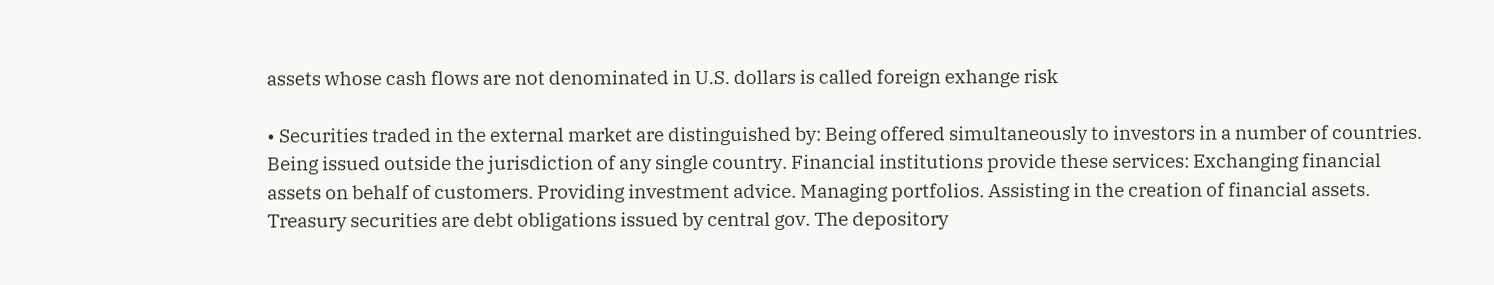assets whose cash flows are not denominated in U.S. dollars is called foreign exhange risk

• Securities traded in the external market are distinguished by: Being offered simultaneously to investors in a number of countries. Being issued outside the jurisdiction of any single country. Financial institutions provide these services: Exchanging financial assets on behalf of customers. Providing investment advice. Managing portfolios. Assisting in the creation of financial assets. Treasury securities are debt obligations issued by central gov. The depository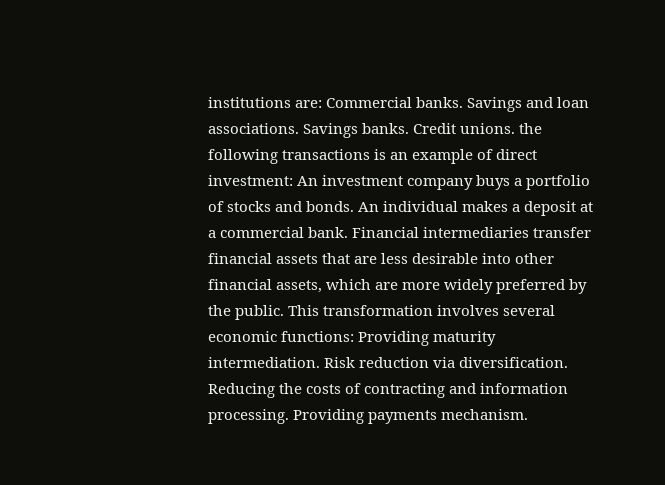institutions are: Commercial banks. Savings and loan associations. Savings banks. Credit unions. the following transactions is an example of direct investment: An investment company buys a portfolio of stocks and bonds. An individual makes a deposit at a commercial bank. Financial intermediaries transfer financial assets that are less desirable into other financial assets, which are more widely preferred by the public. This transformation involves several economic functions: Providing maturity intermediation. Risk reduction via diversification. Reducing the costs of contracting and information processing. Providing payments mechanism.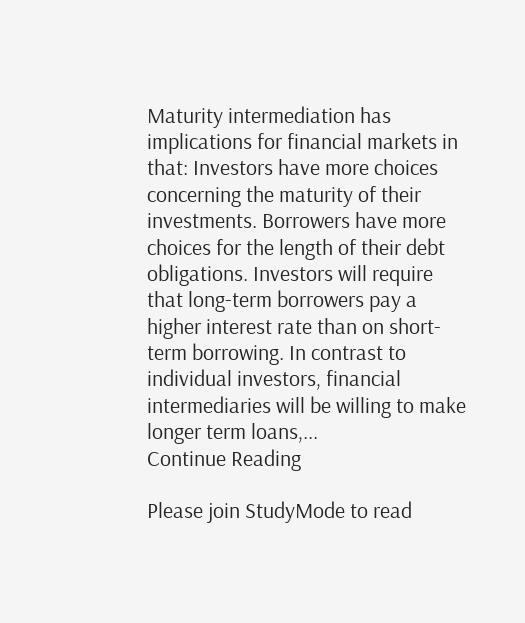Maturity intermediation has implications for financial markets in that: Investors have more choices concerning the maturity of their investments. Borrowers have more choices for the length of their debt obligations. Investors will require that long-term borrowers pay a higher interest rate than on short-term borrowing. In contrast to individual investors, financial intermediaries will be willing to make longer term loans,...
Continue Reading

Please join StudyMode to read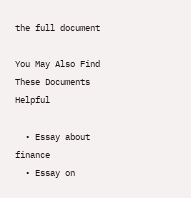the full document

You May Also Find These Documents Helpful

  • Essay about finance
  • Essay on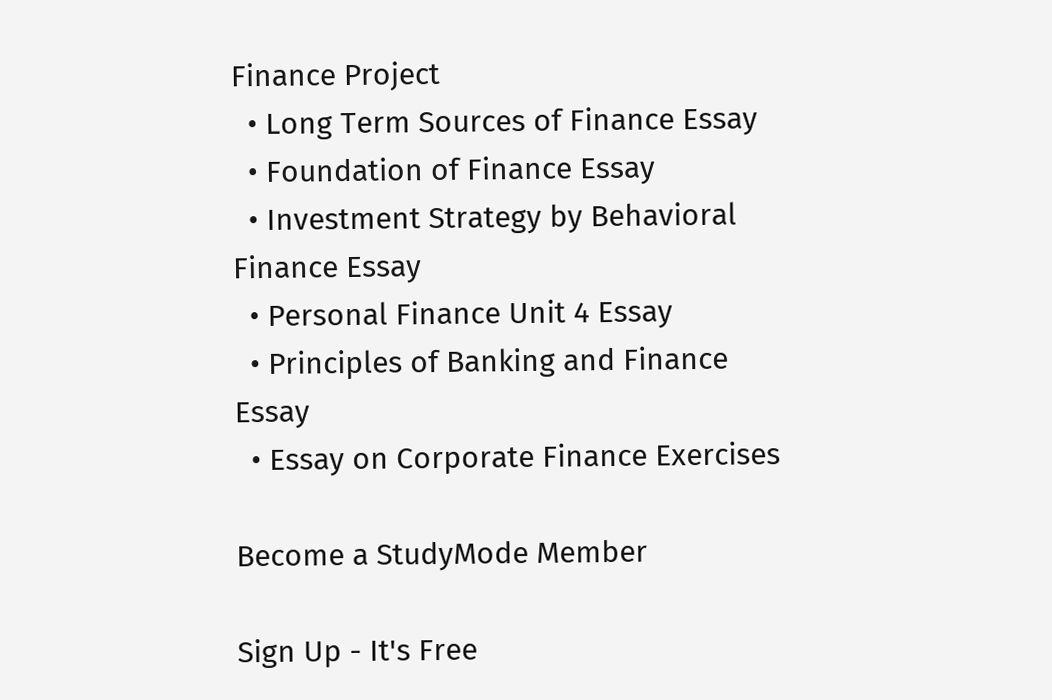Finance Project
  • Long Term Sources of Finance Essay
  • Foundation of Finance Essay
  • Investment Strategy by Behavioral Finance Essay
  • Personal Finance Unit 4 Essay
  • Principles of Banking and Finance Essay
  • Essay on Corporate Finance Exercises

Become a StudyMode Member

Sign Up - It's Free